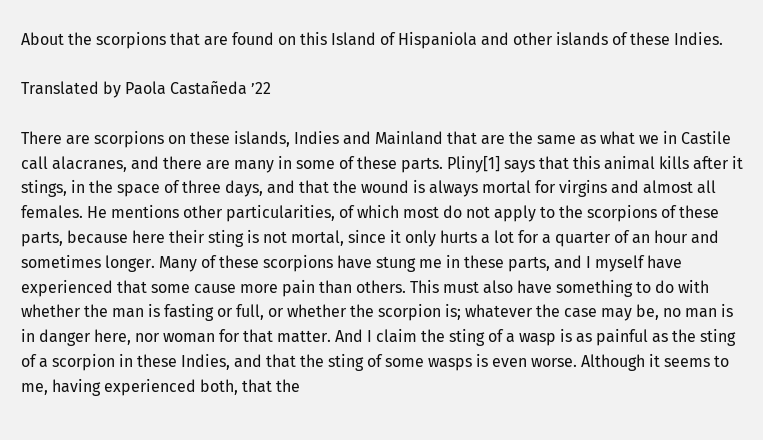About the scorpions that are found on this Island of Hispaniola and other islands of these Indies.

Translated by Paola Castañeda ’22

There are scorpions on these islands, Indies and Mainland that are the same as what we in Castile call alacranes, and there are many in some of these parts. Pliny[1] says that this animal kills after it stings, in the space of three days, and that the wound is always mortal for virgins and almost all females. He mentions other particularities, of which most do not apply to the scorpions of these parts, because here their sting is not mortal, since it only hurts a lot for a quarter of an hour and sometimes longer. Many of these scorpions have stung me in these parts, and I myself have experienced that some cause more pain than others. This must also have something to do with whether the man is fasting or full, or whether the scorpion is; whatever the case may be, no man is in danger here, nor woman for that matter. And I claim the sting of a wasp is as painful as the sting of a scorpion in these Indies, and that the sting of some wasps is even worse. Although it seems to me, having experienced both, that the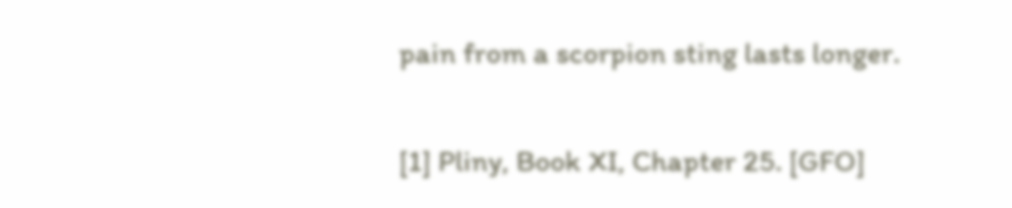pain from a scorpion sting lasts longer.

[1] Pliny, Book XI, Chapter 25. [GFO]